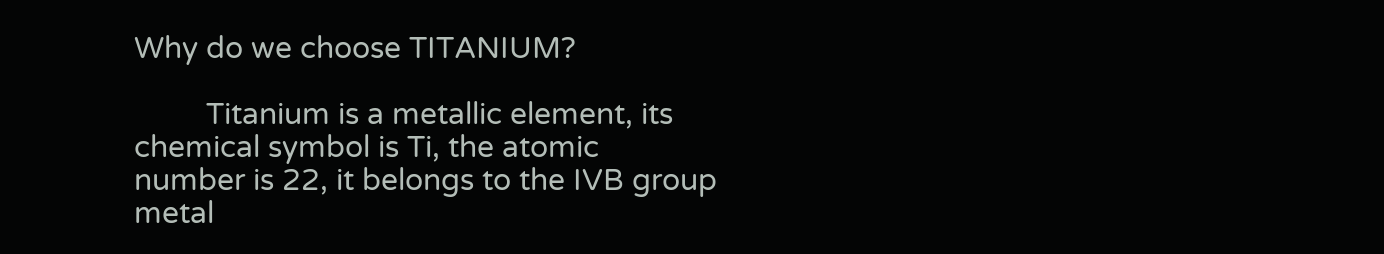Why do we choose TITANIUM?

         Titanium is a metallic element, its chemical symbol is Ti, the atomic number is 22, it belongs to the IVB group metal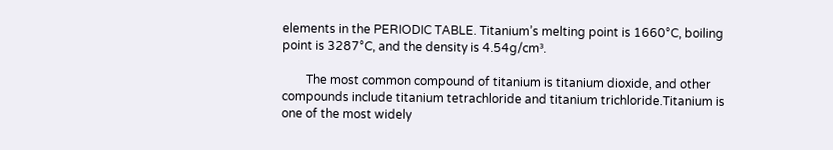elements in the PERIODIC TABLE. Titanium’s melting point is 1660°C, boiling point is 3287°C, and the density is 4.54g/cm³.

        The most common compound of titanium is titanium dioxide, and other compounds include titanium tetrachloride and titanium trichloride.Titanium is one of the most widely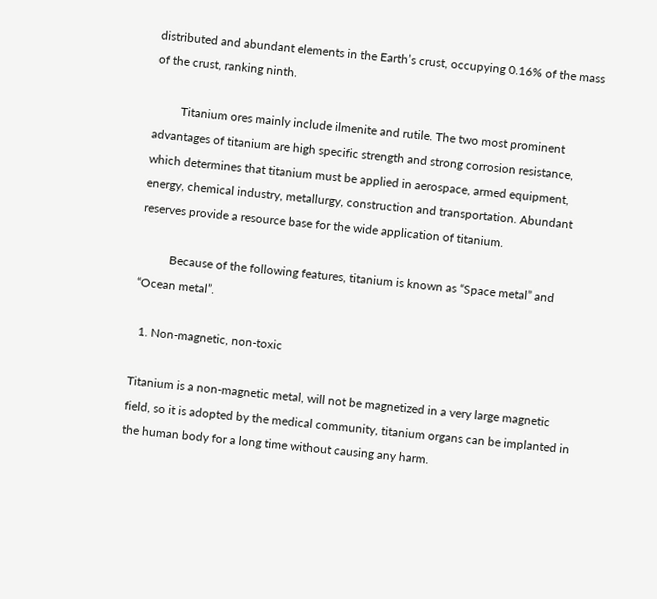distributed and abundant elements in the Earth’s crust, occupying 0.16% of the mass of the crust, ranking ninth.

         Titanium ores mainly include ilmenite and rutile. The two most prominent advantages of titanium are high specific strength and strong corrosion resistance, which determines that titanium must be applied in aerospace, armed equipment, energy, chemical industry, metallurgy, construction and transportation. Abundant reserves provide a resource base for the wide application of titanium.

          Because of the following features, titanium is known as “Space metal” and “Ocean metal”.

  1. Non-magnetic, non-toxic

Titanium is a non-magnetic metal, will not be magnetized in a very large magnetic field, so it is adopted by the medical community, titanium organs can be implanted in the human body for a long time without causing any harm.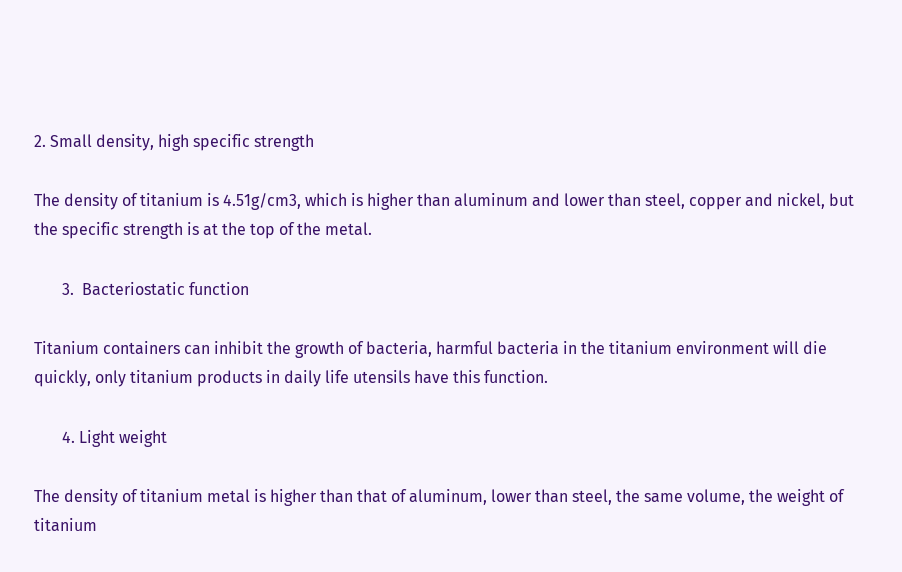2. Small density, high specific strength

The density of titanium is 4.51g/cm3, which is higher than aluminum and lower than steel, copper and nickel, but the specific strength is at the top of the metal.

       3.  Bacteriostatic function

Titanium containers can inhibit the growth of bacteria, harmful bacteria in the titanium environment will die quickly, only titanium products in daily life utensils have this function.

       4. Light weight

The density of titanium metal is higher than that of aluminum, lower than steel, the same volume, the weight of titanium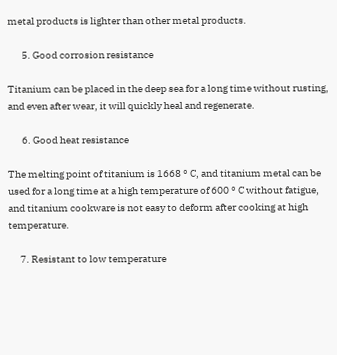metal products is lighter than other metal products.

       5. Good corrosion resistance

Titanium can be placed in the deep sea for a long time without rusting, and even after wear, it will quickly heal and regenerate.

       6. Good heat resistance

The melting point of titanium is 1668 ° C, and titanium metal can be used for a long time at a high temperature of 600 ° C without fatigue, and titanium cookware is not easy to deform after cooking at high temperature.

      7. Resistant to low temperature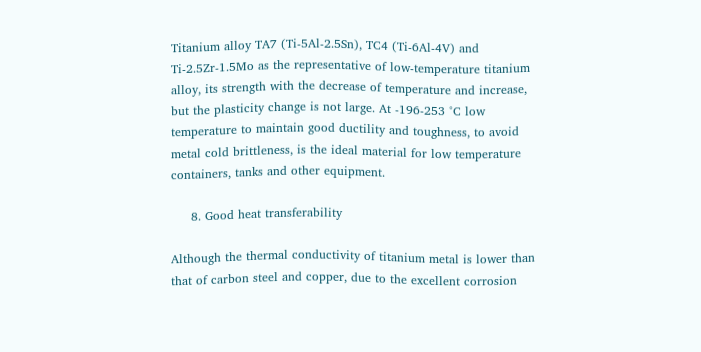Titanium alloy TA7 (Ti-5Al-2.5Sn), TC4 (Ti-6Al-4V) and Ti-2.5Zr-1.5Mo as the representative of low-temperature titanium alloy, its strength with the decrease of temperature and increase, but the plasticity change is not large. At -196-253 °C low temperature to maintain good ductility and toughness, to avoid metal cold brittleness, is the ideal material for low temperature containers, tanks and other equipment.

     8. Good heat transferability

Although the thermal conductivity of titanium metal is lower than that of carbon steel and copper, due to the excellent corrosion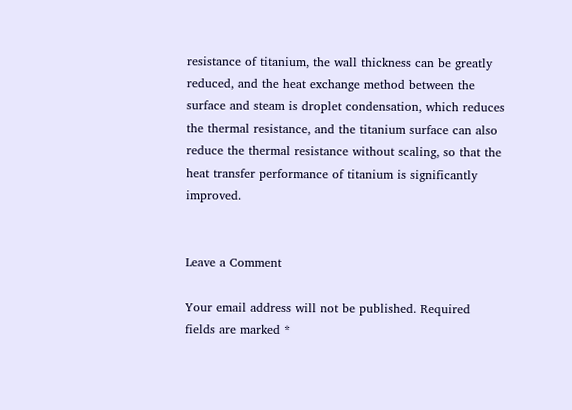resistance of titanium, the wall thickness can be greatly reduced, and the heat exchange method between the surface and steam is droplet condensation, which reduces the thermal resistance, and the titanium surface can also reduce the thermal resistance without scaling, so that the heat transfer performance of titanium is significantly improved.


Leave a Comment

Your email address will not be published. Required fields are marked *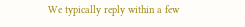We typically reply within a few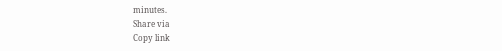minutes.
Share via
Copy link